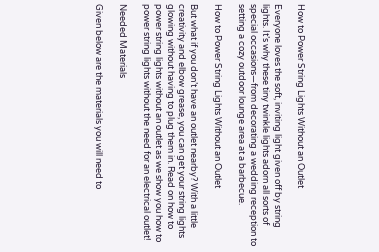How to Power String Lights Without an Outlet

Everyone loves the soft, inviting light given off by string lights. It’s why these tiny twinkle lights adorn all sorts of special occasions—from decorating a wedding reception to setting a cozy outdoor lounge area at a barbecue.

How to Power String Lights Without an Outlet

But what if you don’t have an outlet nearby? With a little creativity and elbow grease, you can get your string lights glowing without having to plug them in. Read on how to power string lights without an outlet as we show you how to power string lights without the need for an electrical outlet!

Needed Materials

Given below are the materials you will need to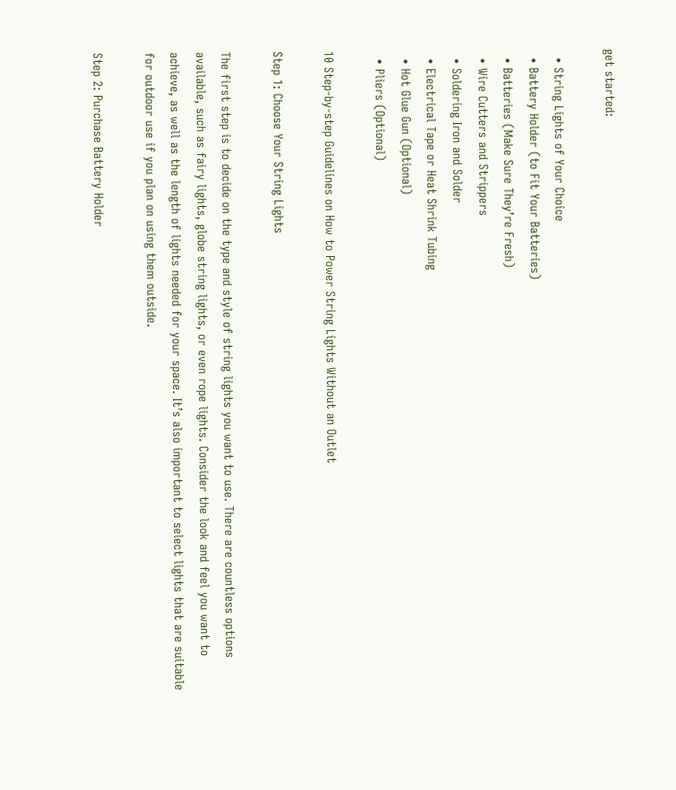get started:

  • String Lights of Your Choice
  • Battery Holder (to Fit Your Batteries)
  • Batteries (Make Sure They’re Fresh)
  • Wire Cutters and Strippers
  • Soldering Iron and Solder
  • Electrical Tape or Heat Shrink Tubing
  • Hot Glue Gun (Optional)
  • Pliers (Optional)

10 Step-by-step Guidelines on How to Power String Lights Without an Outlet

Step 1: Choose Your String Lights

The first step is to decide on the type and style of string lights you want to use. There are countless options available, such as fairy lights, globe string lights, or even rope lights. Consider the look and feel you want to achieve, as well as the length of lights needed for your space. It’s also important to select lights that are suitable for outdoor use if you plan on using them outside.

Step 2: Purchase Battery Holder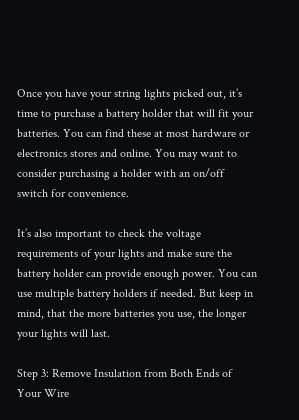Once you have your string lights picked out, it’s time to purchase a battery holder that will fit your batteries. You can find these at most hardware or electronics stores and online. You may want to consider purchasing a holder with an on/off switch for convenience.

It’s also important to check the voltage requirements of your lights and make sure the battery holder can provide enough power. You can use multiple battery holders if needed. But keep in mind, that the more batteries you use, the longer your lights will last.

Step 3: Remove Insulation from Both Ends of Your Wire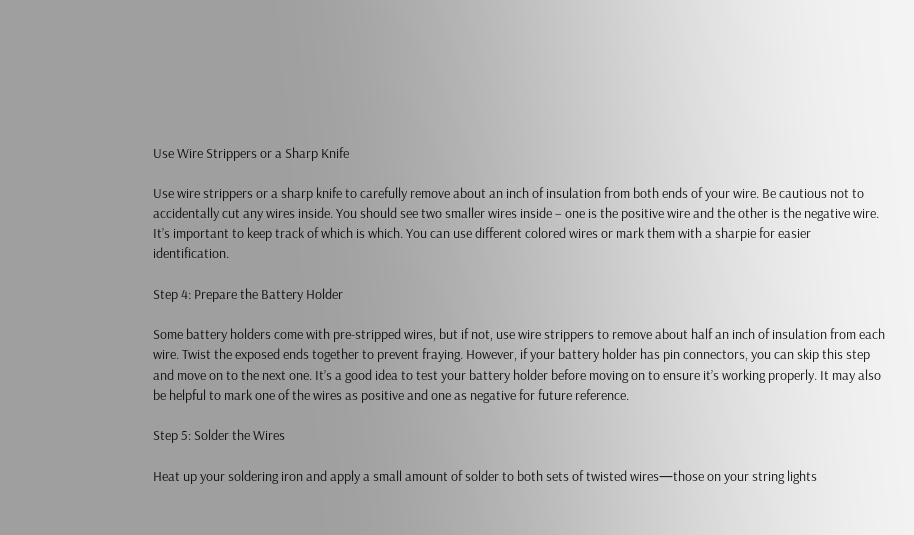Use Wire Strippers or a Sharp Knife

Use wire strippers or a sharp knife to carefully remove about an inch of insulation from both ends of your wire. Be cautious not to accidentally cut any wires inside. You should see two smaller wires inside – one is the positive wire and the other is the negative wire. It’s important to keep track of which is which. You can use different colored wires or mark them with a sharpie for easier identification.

Step 4: Prepare the Battery Holder

Some battery holders come with pre-stripped wires, but if not, use wire strippers to remove about half an inch of insulation from each wire. Twist the exposed ends together to prevent fraying. However, if your battery holder has pin connectors, you can skip this step and move on to the next one. It’s a good idea to test your battery holder before moving on to ensure it’s working properly. It may also be helpful to mark one of the wires as positive and one as negative for future reference.

Step 5: Solder the Wires

Heat up your soldering iron and apply a small amount of solder to both sets of twisted wires—those on your string lights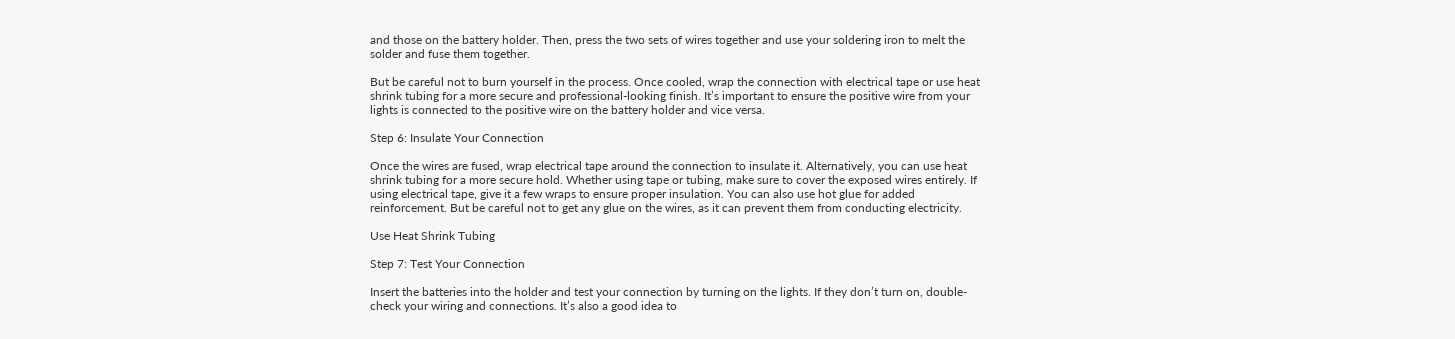and those on the battery holder. Then, press the two sets of wires together and use your soldering iron to melt the solder and fuse them together.

But be careful not to burn yourself in the process. Once cooled, wrap the connection with electrical tape or use heat shrink tubing for a more secure and professional-looking finish. It’s important to ensure the positive wire from your lights is connected to the positive wire on the battery holder and vice versa.

Step 6: Insulate Your Connection

Once the wires are fused, wrap electrical tape around the connection to insulate it. Alternatively, you can use heat shrink tubing for a more secure hold. Whether using tape or tubing, make sure to cover the exposed wires entirely. If using electrical tape, give it a few wraps to ensure proper insulation. You can also use hot glue for added reinforcement. But be careful not to get any glue on the wires, as it can prevent them from conducting electricity.

Use Heat Shrink Tubing

Step 7: Test Your Connection

Insert the batteries into the holder and test your connection by turning on the lights. If they don’t turn on, double-check your wiring and connections. It’s also a good idea to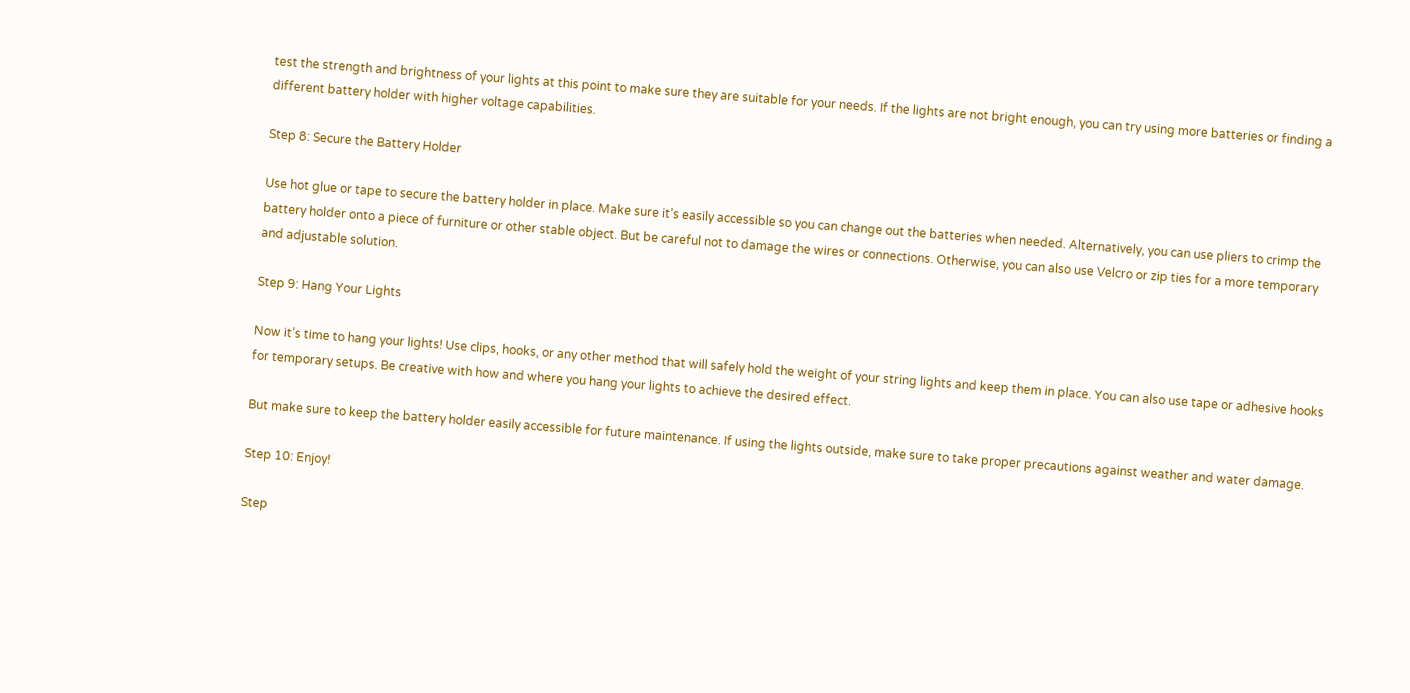test the strength and brightness of your lights at this point to make sure they are suitable for your needs. If the lights are not bright enough, you can try using more batteries or finding a different battery holder with higher voltage capabilities.

Step 8: Secure the Battery Holder

Use hot glue or tape to secure the battery holder in place. Make sure it’s easily accessible so you can change out the batteries when needed. Alternatively, you can use pliers to crimp the battery holder onto a piece of furniture or other stable object. But be careful not to damage the wires or connections. Otherwise, you can also use Velcro or zip ties for a more temporary and adjustable solution.

Step 9: Hang Your Lights

Now it’s time to hang your lights! Use clips, hooks, or any other method that will safely hold the weight of your string lights and keep them in place. You can also use tape or adhesive hooks for temporary setups. Be creative with how and where you hang your lights to achieve the desired effect.

But make sure to keep the battery holder easily accessible for future maintenance. If using the lights outside, make sure to take proper precautions against weather and water damage.

Step 10: Enjoy!

Step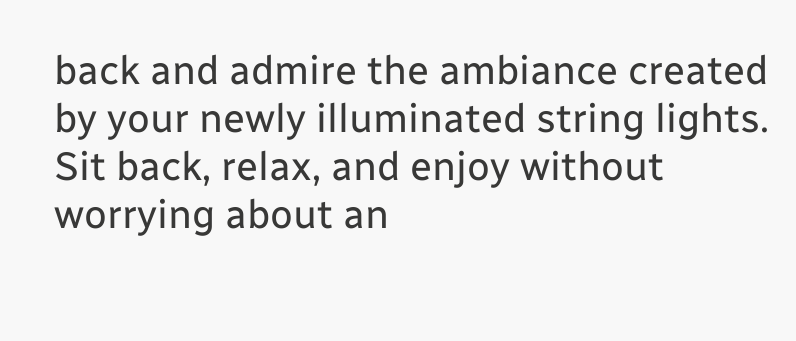back and admire the ambiance created by your newly illuminated string lights. Sit back, relax, and enjoy without worrying about an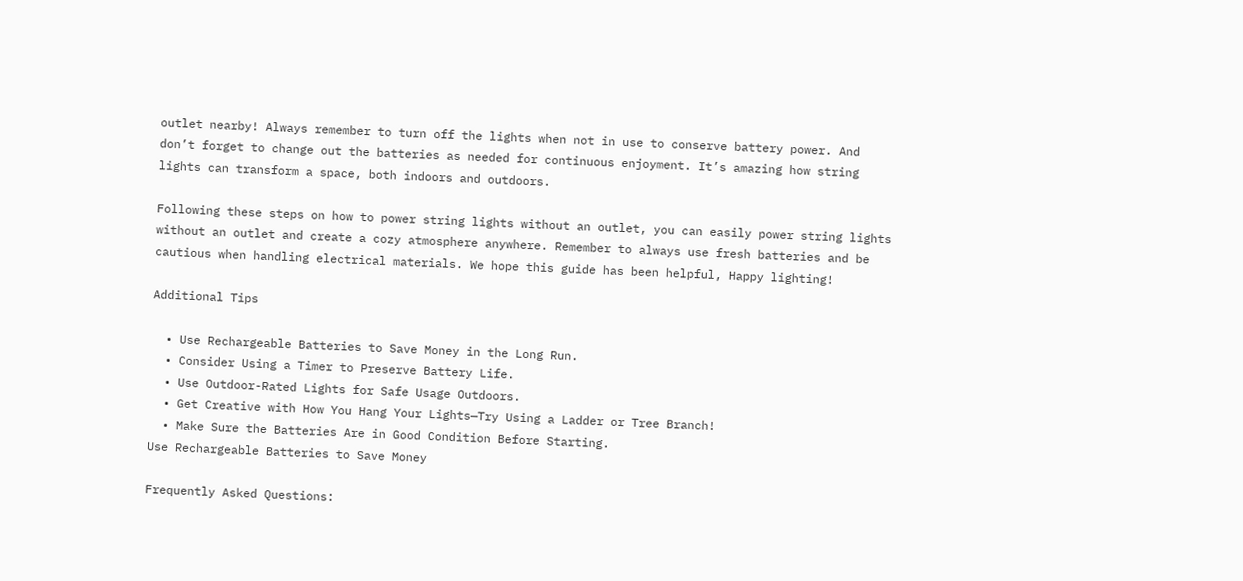outlet nearby! Always remember to turn off the lights when not in use to conserve battery power. And don’t forget to change out the batteries as needed for continuous enjoyment. It’s amazing how string lights can transform a space, both indoors and outdoors.

Following these steps on how to power string lights without an outlet, you can easily power string lights without an outlet and create a cozy atmosphere anywhere. Remember to always use fresh batteries and be cautious when handling electrical materials. We hope this guide has been helpful, Happy lighting!

Additional Tips

  • Use Rechargeable Batteries to Save Money in the Long Run.
  • Consider Using a Timer to Preserve Battery Life.
  • Use Outdoor-Rated Lights for Safe Usage Outdoors.
  • Get Creative with How You Hang Your Lights—Try Using a Ladder or Tree Branch!
  • Make Sure the Batteries Are in Good Condition Before Starting.
Use Rechargeable Batteries to Save Money

Frequently Asked Questions: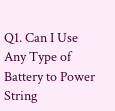Q1. Can I Use Any Type of Battery to Power String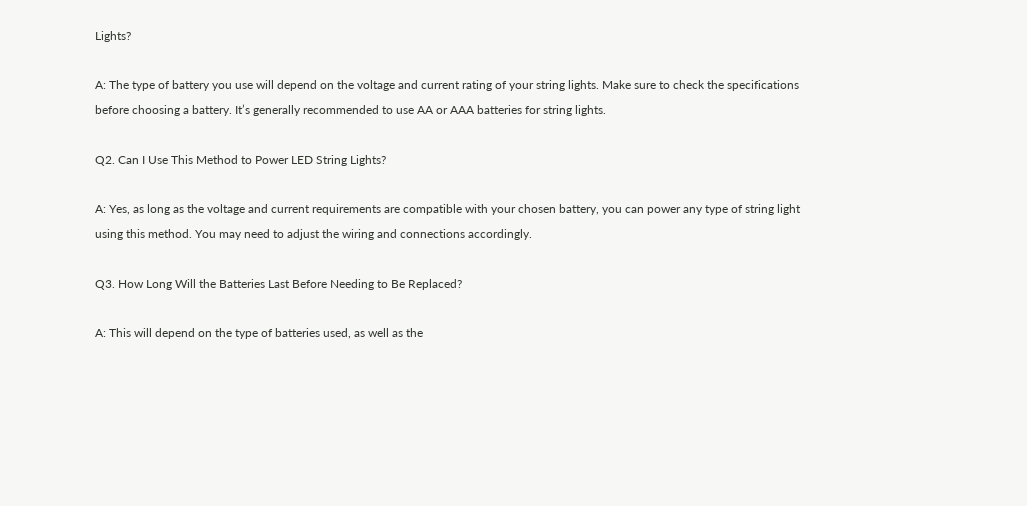Lights?

A: The type of battery you use will depend on the voltage and current rating of your string lights. Make sure to check the specifications before choosing a battery. It’s generally recommended to use AA or AAA batteries for string lights.

Q2. Can I Use This Method to Power LED String Lights?

A: Yes, as long as the voltage and current requirements are compatible with your chosen battery, you can power any type of string light using this method. You may need to adjust the wiring and connections accordingly.

Q3. How Long Will the Batteries Last Before Needing to Be Replaced?

A: This will depend on the type of batteries used, as well as the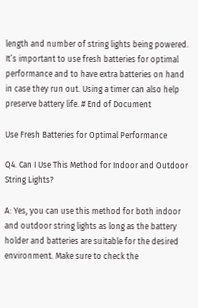length and number of string lights being powered. It’s important to use fresh batteries for optimal performance and to have extra batteries on hand in case they run out. Using a timer can also help preserve battery life. # End of Document

Use Fresh Batteries for Optimal Performance

Q4. Can I Use This Method for Indoor and Outdoor String Lights?

A: Yes, you can use this method for both indoor and outdoor string lights as long as the battery holder and batteries are suitable for the desired environment. Make sure to check the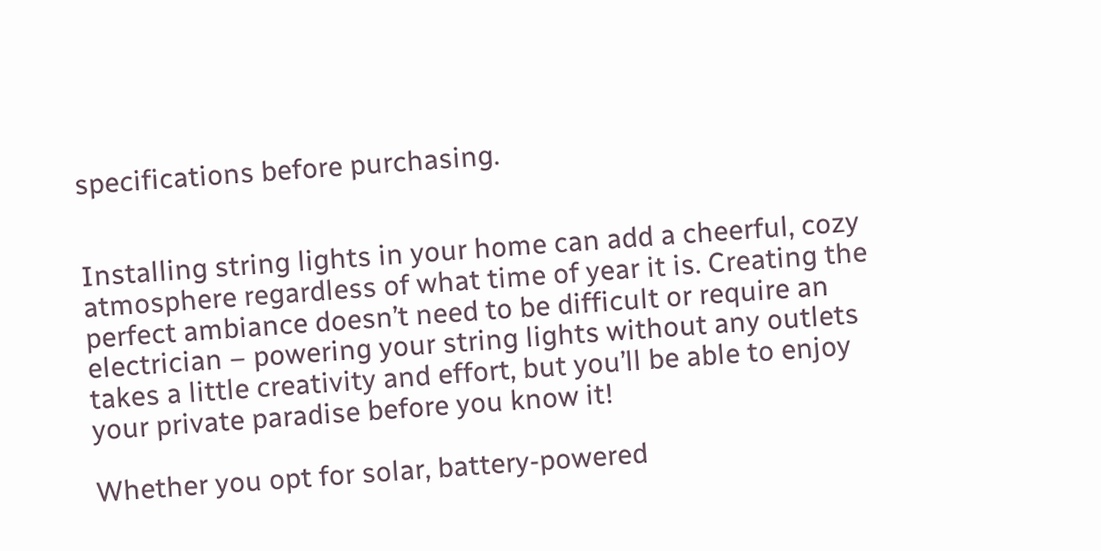specifications before purchasing.


Installing string lights in your home can add a cheerful, cozy atmosphere regardless of what time of year it is. Creating the perfect ambiance doesn’t need to be difficult or require an electrician – powering your string lights without any outlets takes a little creativity and effort, but you’ll be able to enjoy your private paradise before you know it!

Whether you opt for solar, battery-powered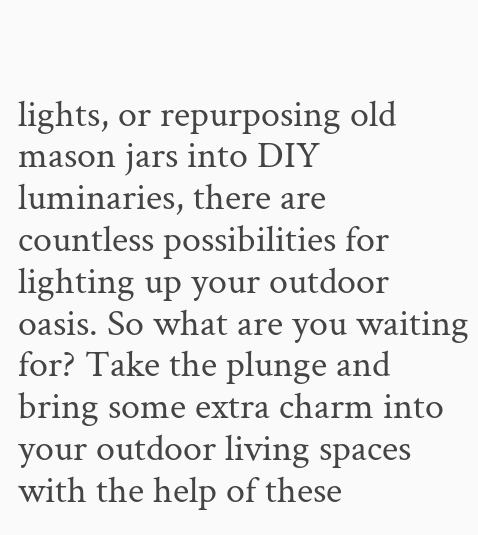lights, or repurposing old mason jars into DIY luminaries, there are countless possibilities for lighting up your outdoor oasis. So what are you waiting for? Take the plunge and bring some extra charm into your outdoor living spaces with the help of these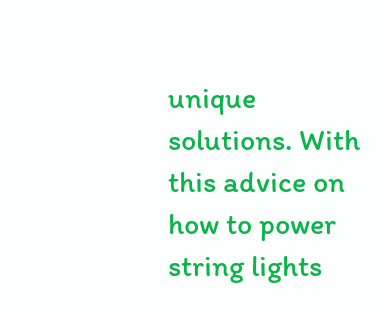unique solutions. With this advice on how to power string lights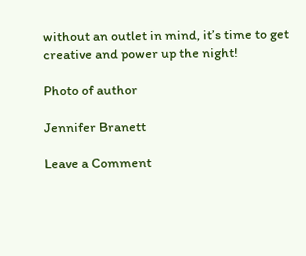without an outlet in mind, it’s time to get creative and power up the night!

Photo of author

Jennifer Branett

Leave a Comment